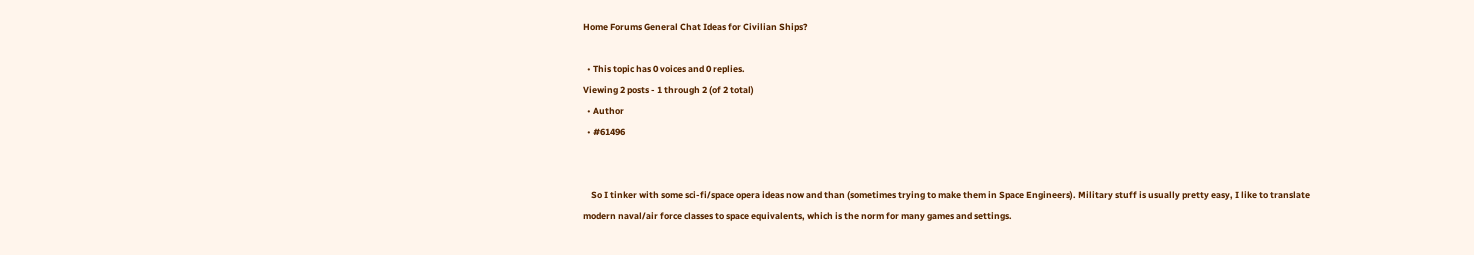Home Forums General Chat Ideas for Civilian Ships?

  • This topic has 0 voices and 0 replies.
Viewing 2 posts - 1 through 2 (of 2 total)
  • Author
  • #61496


    So I tinker with some sci-fi/space opera ideas now and than (sometimes trying to make them in Space Engineers). Military stuff is usually pretty easy, I like to translate modern naval/air force classes to space equivalents, which is the norm for many games and settings.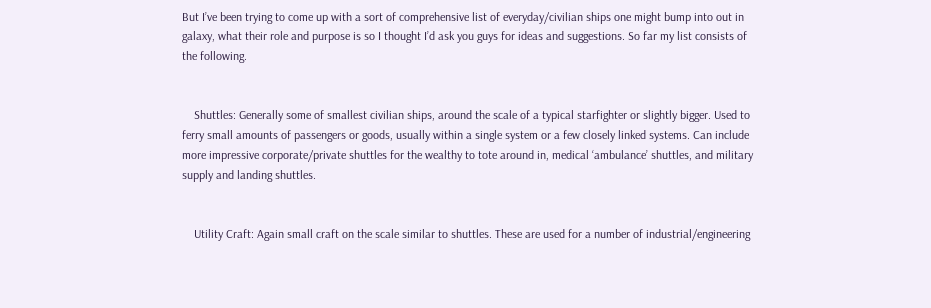But I’ve been trying to come up with a sort of comprehensive list of everyday/civilian ships one might bump into out in galaxy, what their role and purpose is so I thought I’d ask you guys for ideas and suggestions. So far my list consists of the following.


    Shuttles: Generally some of smallest civilian ships, around the scale of a typical starfighter or slightly bigger. Used to ferry small amounts of passengers or goods, usually within a single system or a few closely linked systems. Can include more impressive corporate/private shuttles for the wealthy to tote around in, medical ‘ambulance’ shuttles, and military supply and landing shuttles.


    Utility Craft: Again small craft on the scale similar to shuttles. These are used for a number of industrial/engineering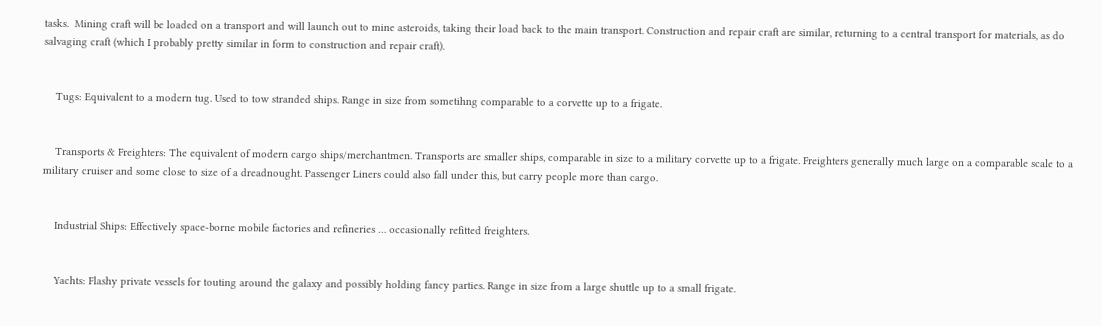tasks.  Mining craft will be loaded on a transport and will launch out to mine asteroids, taking their load back to the main transport. Construction and repair craft are similar, returning to a central transport for materials, as do salvaging craft (which I probably pretty similar in form to construction and repair craft).


    Tugs: Equivalent to a modern tug. Used to tow stranded ships. Range in size from sometihng comparable to a corvette up to a frigate.


    Transports & Freighters: The equivalent of modern cargo ships/merchantmen. Transports are smaller ships, comparable in size to a military corvette up to a frigate. Freighters generally much large on a comparable scale to a military cruiser and some close to size of a dreadnought. Passenger Liners could also fall under this, but carry people more than cargo.


    Industrial Ships: Effectively space-borne mobile factories and refineries … occasionally refitted freighters.


    Yachts: Flashy private vessels for touting around the galaxy and possibly holding fancy parties. Range in size from a large shuttle up to a small frigate.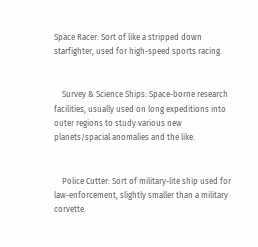Space Racer: Sort of like a stripped down starfighter, used for high-speed sports racing.


    Survey & Science Ships: Space-borne research facilities, usually used on long expeditions into outer regions to study various new planets/spacial anomalies and the like.


    Police Cutter: Sort of military-lite ship used for law-enforcement, slightly smaller than a military corvette.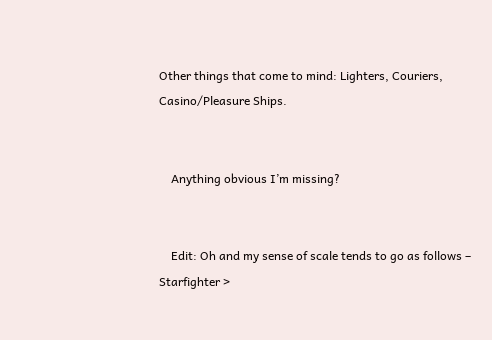Other things that come to mind: Lighters, Couriers, Casino/Pleasure Ships.


    Anything obvious I’m missing?


    Edit: Oh and my sense of scale tends to go as follows – Starfighter >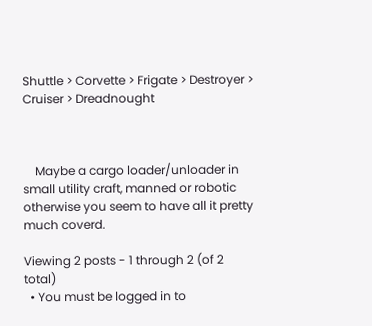Shuttle > Corvette > Frigate > Destroyer > Cruiser > Dreadnought



    Maybe a cargo loader/unloader in small utility craft, manned or robotic otherwise you seem to have all it pretty much coverd.

Viewing 2 posts - 1 through 2 (of 2 total)
  • You must be logged in to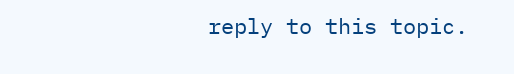reply to this topic.